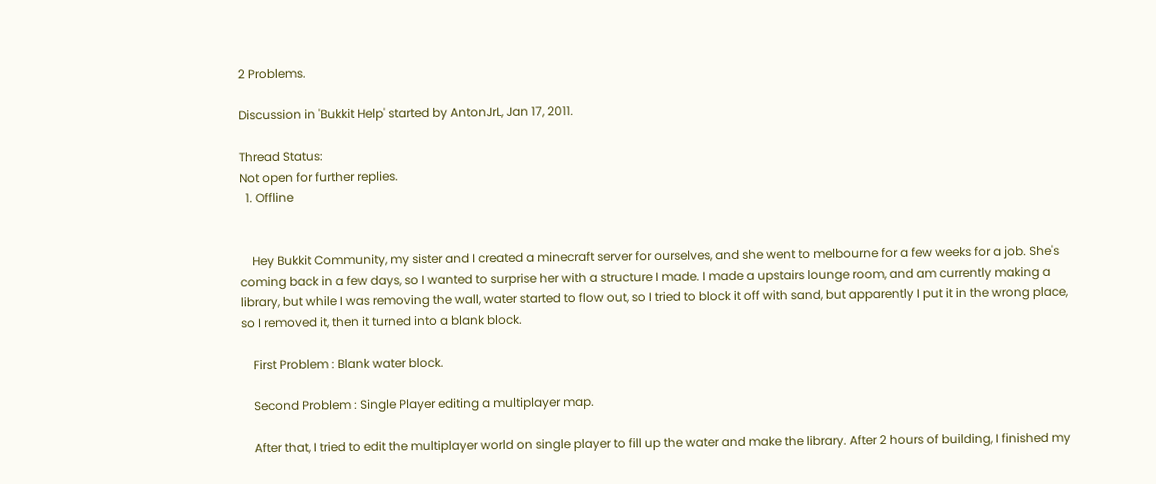2 Problems.

Discussion in 'Bukkit Help' started by AntonJrL, Jan 17, 2011.

Thread Status:
Not open for further replies.
  1. Offline


    Hey Bukkit Community, my sister and I created a minecraft server for ourselves, and she went to melbourne for a few weeks for a job. She's coming back in a few days, so I wanted to surprise her with a structure I made. I made a upstairs lounge room, and am currently making a library, but while I was removing the wall, water started to flow out, so I tried to block it off with sand, but apparently I put it in the wrong place, so I removed it, then it turned into a blank block.

    First Problem : Blank water block.

    Second Problem : Single Player editing a multiplayer map.

    After that, I tried to edit the multiplayer world on single player to fill up the water and make the library. After 2 hours of building, I finished my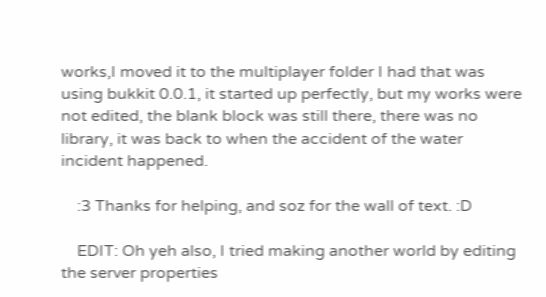works,I moved it to the multiplayer folder I had that was using bukkit 0.0.1, it started up perfectly, but my works were not edited, the blank block was still there, there was no library, it was back to when the accident of the water incident happened.

    :3 Thanks for helping, and soz for the wall of text. :D

    EDIT: Oh yeh also, I tried making another world by editing the server properties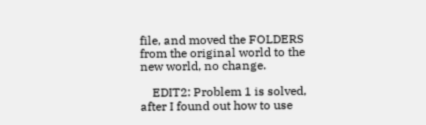file, and moved the FOLDERS from the original world to the new world, no change.

    EDIT2: Problem 1 is solved, after I found out how to use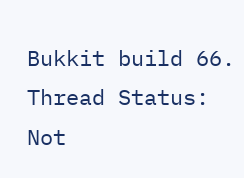Bukkit build 66.
Thread Status:
Not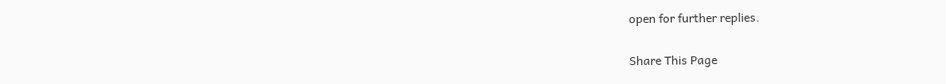open for further replies.

Share This Page